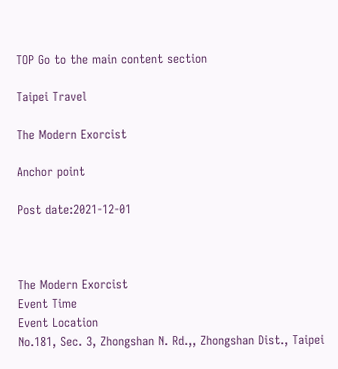TOP Go to the main content section

Taipei Travel

The Modern Exorcist

Anchor point

Post date:2021-12-01



The Modern Exorcist
Event Time
Event Location
No.181, Sec. 3, Zhongshan N. Rd.,, Zhongshan Dist., Taipei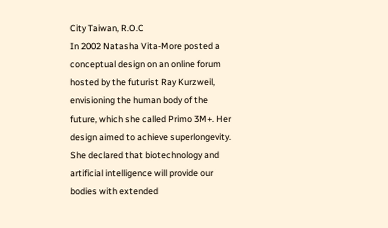City Taiwan, R.O.C
In 2002 Natasha Vita-More posted a conceptual design on an online forum hosted by the futurist Ray Kurzweil, envisioning the human body of the future, which she called Primo 3M+. Her design aimed to achieve superlongevity. She declared that biotechnology and artificial intelligence will provide our bodies with extended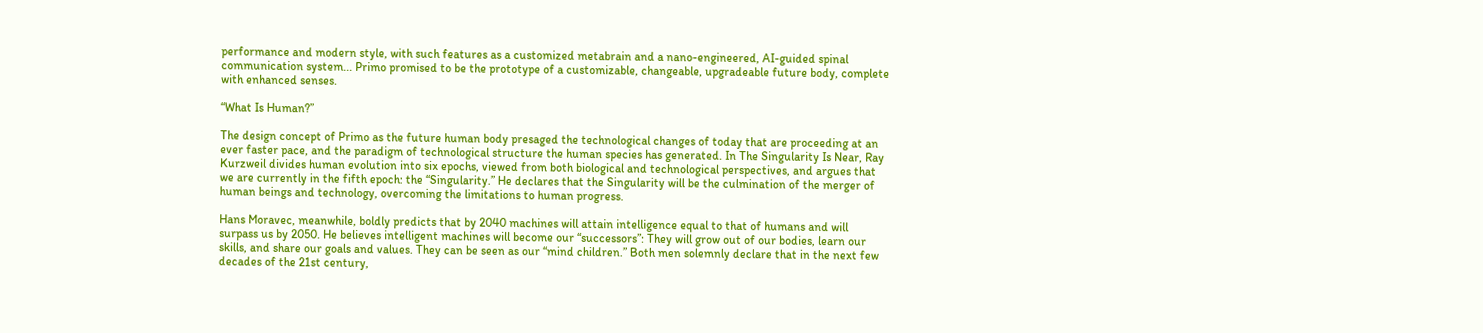performance and modern style, with such features as a customized metabrain and a nano-engineered, AI-guided spinal communication system... Primo promised to be the prototype of a customizable, changeable, upgradeable future body, complete with enhanced senses.

“What Is Human?”

The design concept of Primo as the future human body presaged the technological changes of today that are proceeding at an ever faster pace, and the paradigm of technological structure the human species has generated. In The Singularity Is Near, Ray Kurzweil divides human evolution into six epochs, viewed from both biological and technological perspectives, and argues that we are currently in the fifth epoch: the “Singularity.” He declares that the Singularity will be the culmination of the merger of human beings and technology, overcoming the limitations to human progress.

Hans Moravec, meanwhile, boldly predicts that by 2040 machines will attain intelligence equal to that of humans and will surpass us by 2050. He believes intelligent machines will become our “successors”: They will grow out of our bodies, learn our skills, and share our goals and values. They can be seen as our “mind children.” Both men solemnly declare that in the next few decades of the 21st century,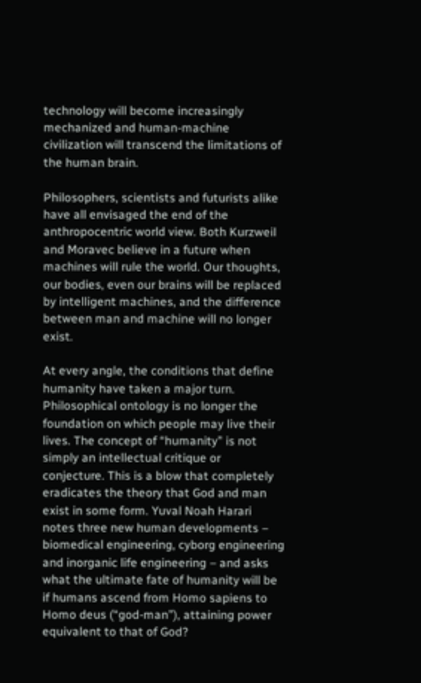technology will become increasingly mechanized and human-machine civilization will transcend the limitations of the human brain.

Philosophers, scientists and futurists alike have all envisaged the end of the anthropocentric world view. Both Kurzweil and Moravec believe in a future when machines will rule the world. Our thoughts, our bodies, even our brains will be replaced by intelligent machines, and the difference between man and machine will no longer exist.

At every angle, the conditions that define humanity have taken a major turn. Philosophical ontology is no longer the foundation on which people may live their lives. The concept of “humanity” is not simply an intellectual critique or conjecture. This is a blow that completely eradicates the theory that God and man exist in some form. Yuval Noah Harari notes three new human developments – biomedical engineering, cyborg engineering and inorganic life engineering – and asks what the ultimate fate of humanity will be if humans ascend from Homo sapiens to Homo deus (“god-man”), attaining power equivalent to that of God?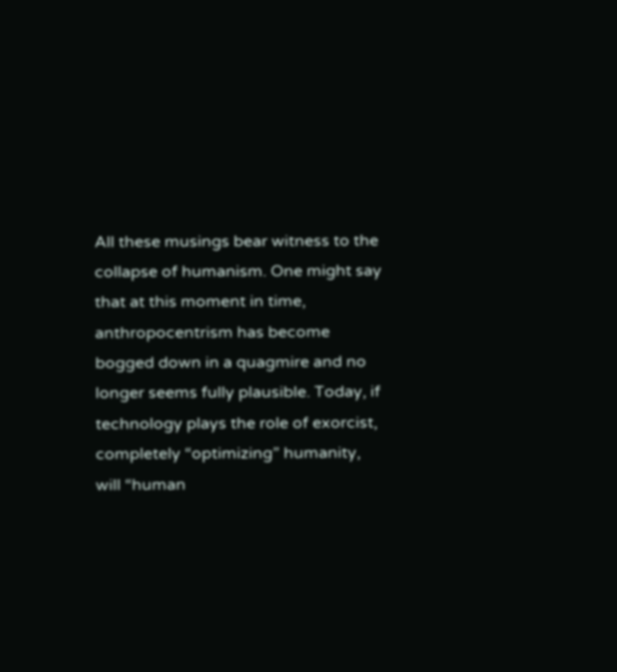All these musings bear witness to the collapse of humanism. One might say that at this moment in time, anthropocentrism has become bogged down in a quagmire and no longer seems fully plausible. Today, if technology plays the role of exorcist, completely “optimizing” humanity, will “human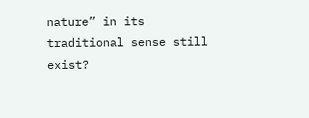nature” in its traditional sense still exist?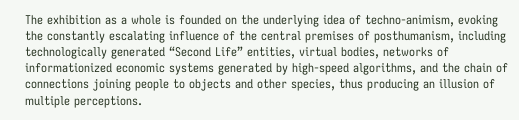The exhibition as a whole is founded on the underlying idea of techno-animism, evoking the constantly escalating influence of the central premises of posthumanism, including technologically generated “Second Life” entities, virtual bodies, networks of informationized economic systems generated by high-speed algorithms, and the chain of connections joining people to objects and other species, thus producing an illusion of multiple perceptions.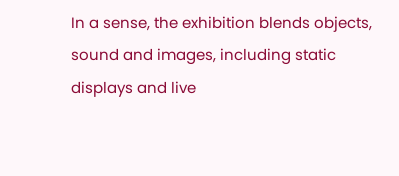In a sense, the exhibition blends objects, sound and images, including static displays and live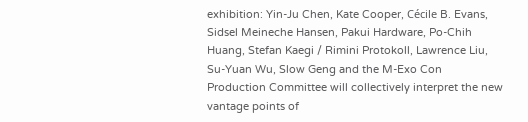exhibition: Yin-Ju Chen, Kate Cooper, Cécile B. Evans, Sidsel Meineche Hansen, Pakui Hardware, Po-Chih Huang, Stefan Kaegi / Rimini Protokoll, Lawrence Liu, Su-Yuan Wu, Slow Geng and the M-Exo Con Production Committee will collectively interpret the new vantage points of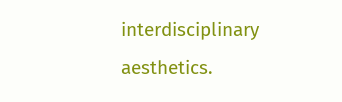interdisciplinary aesthetics.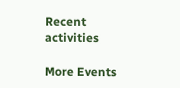Recent activities

More Events